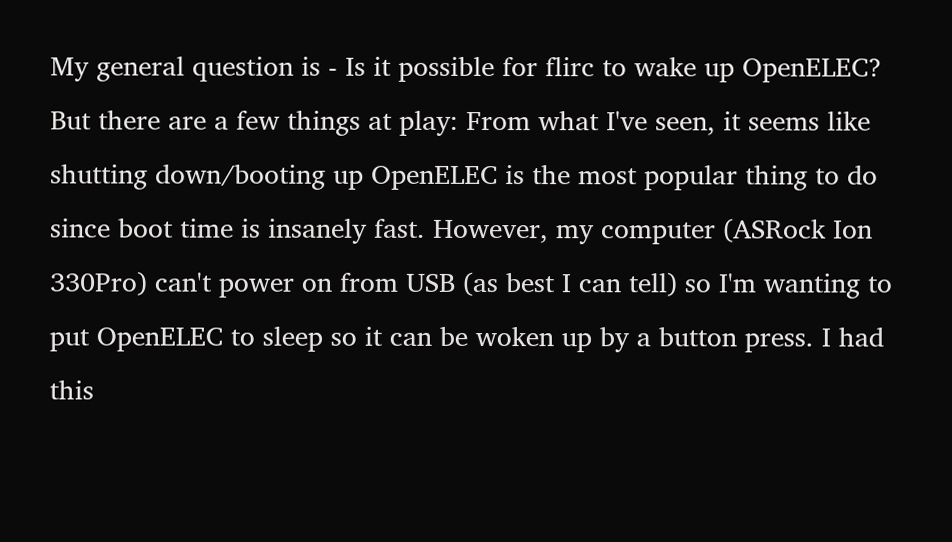My general question is - Is it possible for flirc to wake up OpenELEC? But there are a few things at play: From what I've seen, it seems like shutting down/booting up OpenELEC is the most popular thing to do since boot time is insanely fast. However, my computer (ASRock Ion 330Pro) can't power on from USB (as best I can tell) so I'm wanting to put OpenELEC to sleep so it can be woken up by a button press. I had this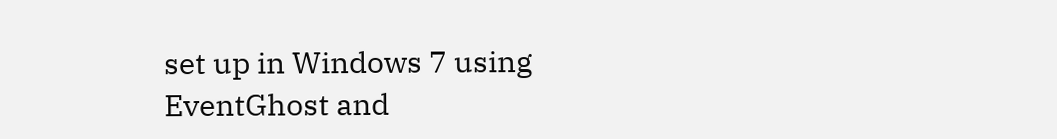set up in Windows 7 using EventGhost and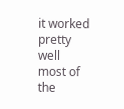it worked pretty well most of the